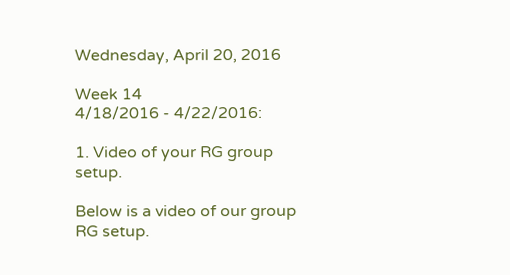Wednesday, April 20, 2016

Week 14
4/18/2016 - 4/22/2016:

1. Video of your RG group setup.

Below is a video of our group RG setup.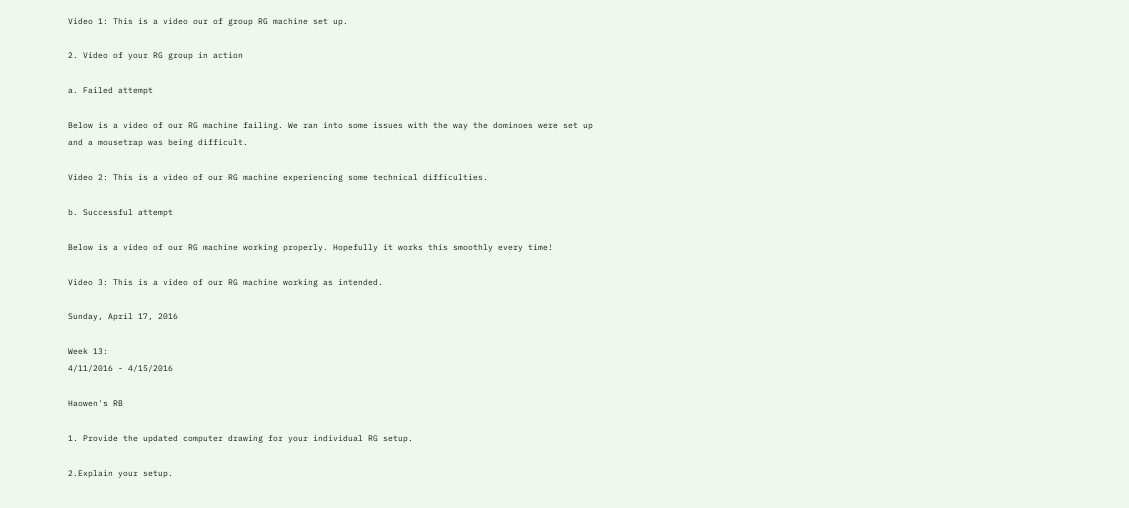Video 1: This is a video our of group RG machine set up.

2. Video of your RG group in action

a. Failed attempt

Below is a video of our RG machine failing. We ran into some issues with the way the dominoes were set up and a mousetrap was being difficult.

Video 2: This is a video of our RG machine experiencing some technical difficulties.

b. Successful attempt

Below is a video of our RG machine working properly. Hopefully it works this smoothly every time!

Video 3: This is a video of our RG machine working as intended.

Sunday, April 17, 2016

Week 13:
4/11/2016 - 4/15/2016

Haowen's RB

1. Provide the updated computer drawing for your individual RG setup.

2.Explain your setup.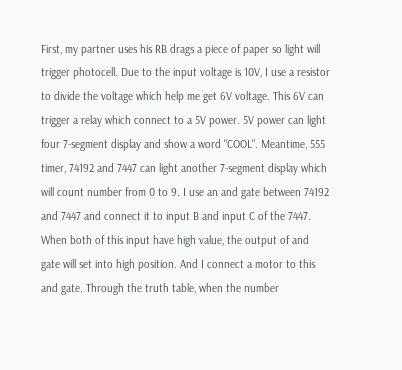First, my partner uses his RB drags a piece of paper so light will trigger photocell. Due to the input voltage is 10V, I use a resistor to divide the voltage which help me get 6V voltage. This 6V can trigger a relay which connect to a 5V power. 5V power can light four 7-segment display and show a word "COOL". Meantime, 555 timer, 74192 and 7447 can light another 7-segment display which will count number from 0 to 9. I use an and gate between 74192 and 7447 and connect it to input B and input C of the 7447. When both of this input have high value, the output of and gate will set into high position. And I connect a motor to this and gate. Through the truth table, when the number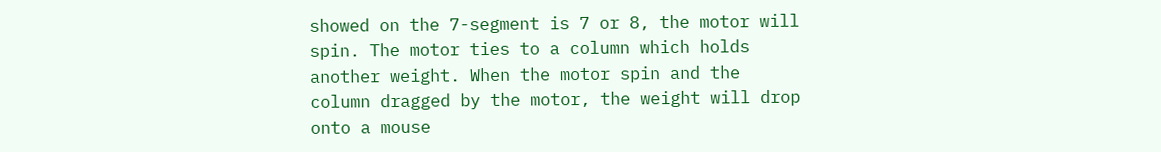showed on the 7-segment is 7 or 8, the motor will spin. The motor ties to a column which holds another weight. When the motor spin and the column dragged by the motor, the weight will drop onto a mouse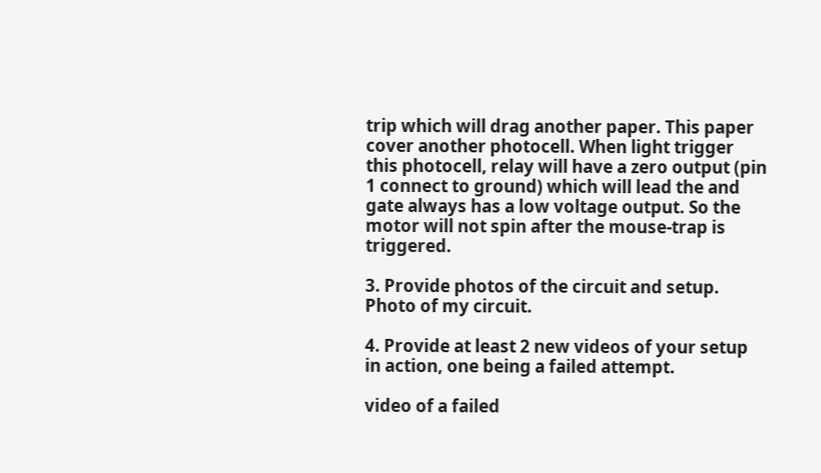trip which will drag another paper. This paper cover another photocell. When light trigger this photocell, relay will have a zero output (pin 1 connect to ground) which will lead the and gate always has a low voltage output. So the motor will not spin after the mouse-trap is triggered.

3. Provide photos of the circuit and setup.
Photo of my circuit.

4. Provide at least 2 new videos of your setup in action, one being a failed attempt.

video of a failed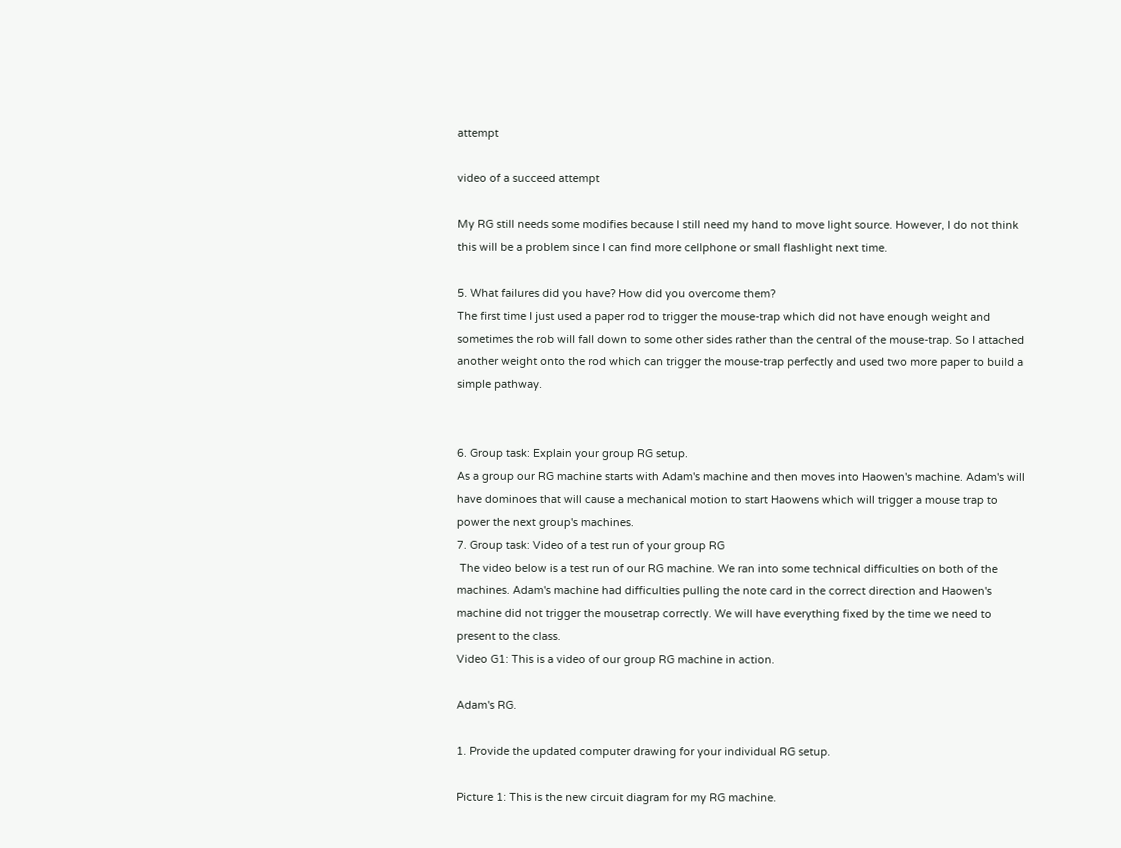attempt

video of a succeed attempt

My RG still needs some modifies because I still need my hand to move light source. However, I do not think this will be a problem since I can find more cellphone or small flashlight next time.

5. What failures did you have? How did you overcome them?
The first time I just used a paper rod to trigger the mouse-trap which did not have enough weight and sometimes the rob will fall down to some other sides rather than the central of the mouse-trap. So I attached another weight onto the rod which can trigger the mouse-trap perfectly and used two more paper to build a simple pathway.


6. Group task: Explain your group RG setup.
As a group our RG machine starts with Adam's machine and then moves into Haowen's machine. Adam's will have dominoes that will cause a mechanical motion to start Haowens which will trigger a mouse trap to power the next group's machines.
7. Group task: Video of a test run of your group RG
 The video below is a test run of our RG machine. We ran into some technical difficulties on both of the machines. Adam's machine had difficulties pulling the note card in the correct direction and Haowen's machine did not trigger the mousetrap correctly. We will have everything fixed by the time we need to present to the class.
Video G1: This is a video of our group RG machine in action.

Adam's RG.

1. Provide the updated computer drawing for your individual RG setup.

Picture 1: This is the new circuit diagram for my RG machine.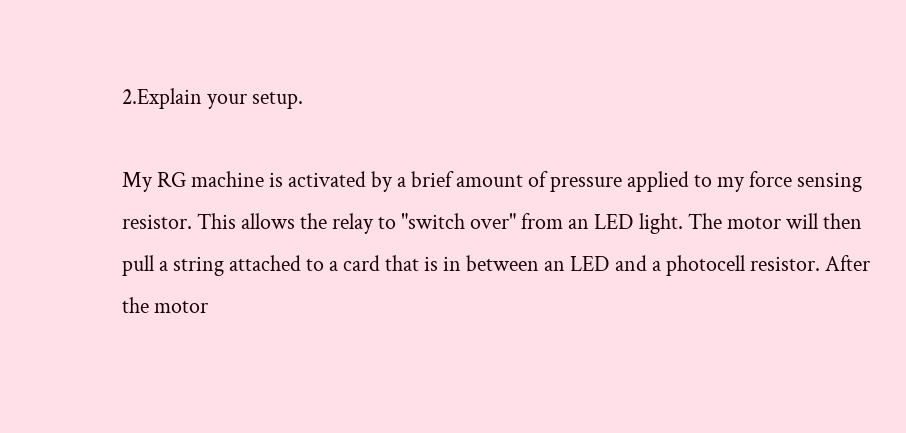2.Explain your setup.

My RG machine is activated by a brief amount of pressure applied to my force sensing resistor. This allows the relay to "switch over" from an LED light. The motor will then pull a string attached to a card that is in between an LED and a photocell resistor. After the motor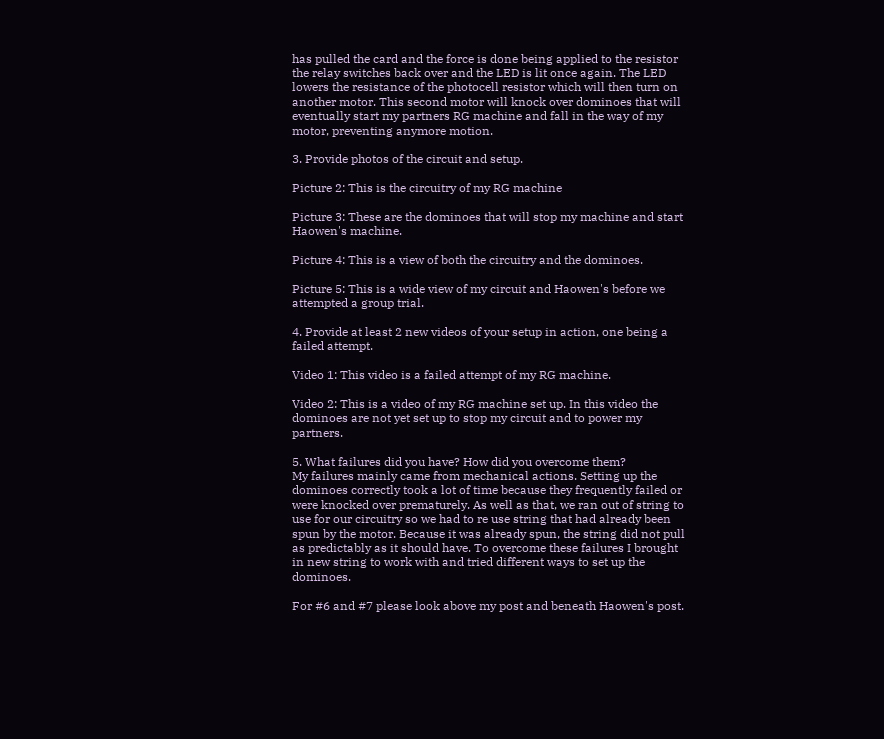has pulled the card and the force is done being applied to the resistor the relay switches back over and the LED is lit once again. The LED lowers the resistance of the photocell resistor which will then turn on another motor. This second motor will knock over dominoes that will eventually start my partners RG machine and fall in the way of my motor, preventing anymore motion.

3. Provide photos of the circuit and setup.

Picture 2: This is the circuitry of my RG machine

Picture 3: These are the dominoes that will stop my machine and start Haowen's machine.

Picture 4: This is a view of both the circuitry and the dominoes.

Picture 5: This is a wide view of my circuit and Haowen's before we attempted a group trial.

4. Provide at least 2 new videos of your setup in action, one being a failed attempt.

Video 1: This video is a failed attempt of my RG machine.

Video 2: This is a video of my RG machine set up. In this video the dominoes are not yet set up to stop my circuit and to power my partners.

5. What failures did you have? How did you overcome them?
My failures mainly came from mechanical actions. Setting up the dominoes correctly took a lot of time because they frequently failed or were knocked over prematurely. As well as that, we ran out of string to use for our circuitry so we had to re use string that had already been spun by the motor. Because it was already spun, the string did not pull as predictably as it should have. To overcome these failures I brought in new string to work with and tried different ways to set up the dominoes.

For #6 and #7 please look above my post and beneath Haowen's post.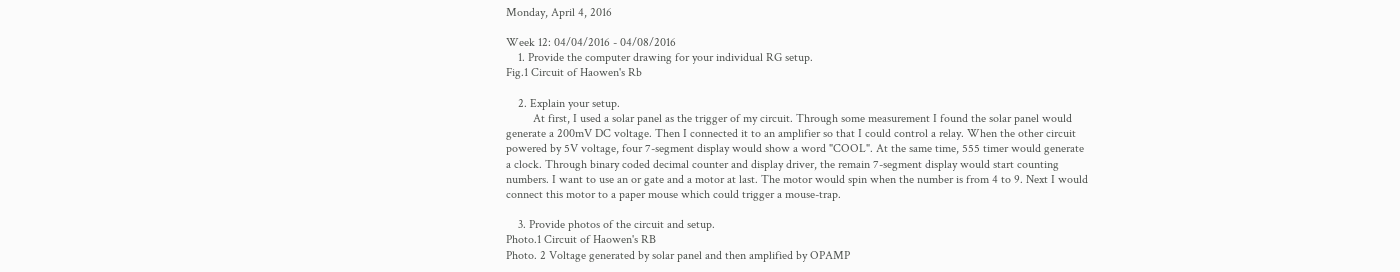Monday, April 4, 2016

Week 12: 04/04/2016 - 04/08/2016
    1. Provide the computer drawing for your individual RG setup.
Fig.1 Circuit of Haowen's Rb

    2. Explain your setup.
         At first, I used a solar panel as the trigger of my circuit. Through some measurement I found the solar panel would generate a 200mV DC voltage. Then I connected it to an amplifier so that I could control a relay. When the other circuit powered by 5V voltage, four 7-segment display would show a word "COOL". At the same time, 555 timer would generate a clock. Through binary coded decimal counter and display driver, the remain 7-segment display would start counting numbers. I want to use an or gate and a motor at last. The motor would spin when the number is from 4 to 9. Next I would connect this motor to a paper mouse which could trigger a mouse-trap.

    3. Provide photos of the circuit and setup.
Photo.1 Circuit of Haowen's RB
Photo. 2 Voltage generated by solar panel and then amplified by OPAMP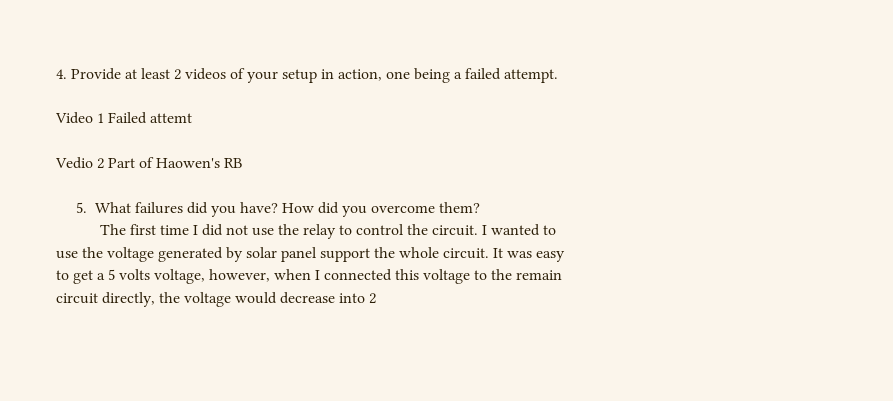4. Provide at least 2 videos of your setup in action, one being a failed attempt.

Video 1 Failed attemt

Vedio 2 Part of Haowen's RB

     5.  What failures did you have? How did you overcome them?
           The first time I did not use the relay to control the circuit. I wanted to use the voltage generated by solar panel support the whole circuit. It was easy to get a 5 volts voltage, however, when I connected this voltage to the remain circuit directly, the voltage would decrease into 2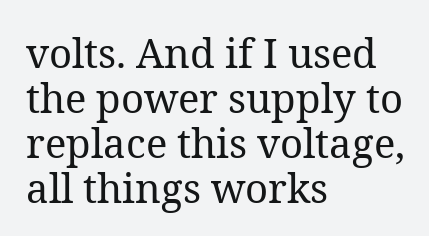volts. And if I used the power supply to replace this voltage, all things works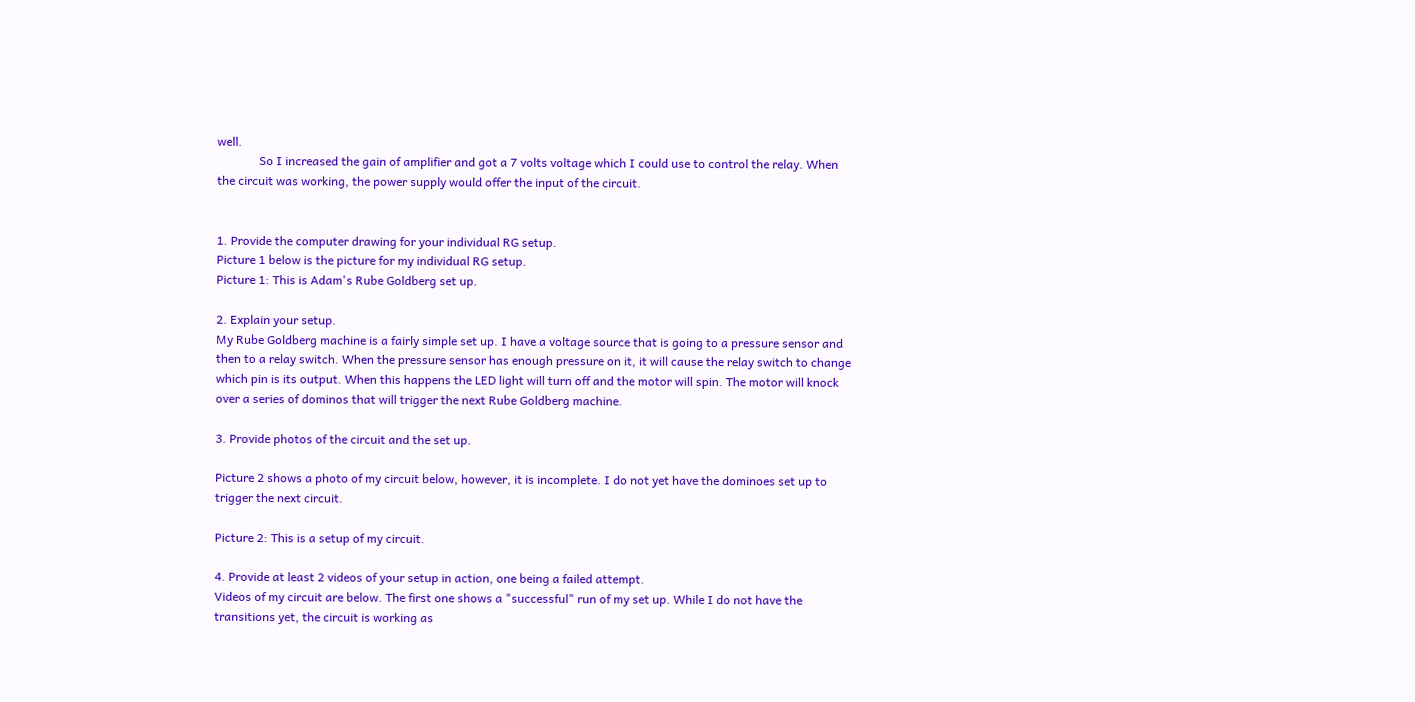well.
              So I increased the gain of amplifier and got a 7 volts voltage which I could use to control the relay. When the circuit was working, the power supply would offer the input of the circuit.


1. Provide the computer drawing for your individual RG setup.
Picture 1 below is the picture for my individual RG setup.
Picture 1: This is Adam's Rube Goldberg set up.

2. Explain your setup.
My Rube Goldberg machine is a fairly simple set up. I have a voltage source that is going to a pressure sensor and then to a relay switch. When the pressure sensor has enough pressure on it, it will cause the relay switch to change which pin is its output. When this happens the LED light will turn off and the motor will spin. The motor will knock over a series of dominos that will trigger the next Rube Goldberg machine.

3. Provide photos of the circuit and the set up.

Picture 2 shows a photo of my circuit below, however, it is incomplete. I do not yet have the dominoes set up to trigger the next circuit.

Picture 2: This is a setup of my circuit.

4. Provide at least 2 videos of your setup in action, one being a failed attempt.
Videos of my circuit are below. The first one shows a "successful" run of my set up. While I do not have the transitions yet, the circuit is working as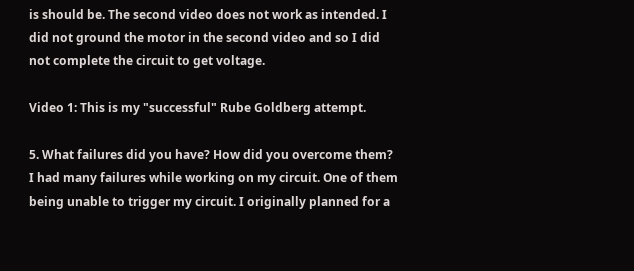is should be. The second video does not work as intended. I did not ground the motor in the second video and so I did not complete the circuit to get voltage.

Video 1: This is my "successful" Rube Goldberg attempt.

5. What failures did you have? How did you overcome them?
I had many failures while working on my circuit. One of them being unable to trigger my circuit. I originally planned for a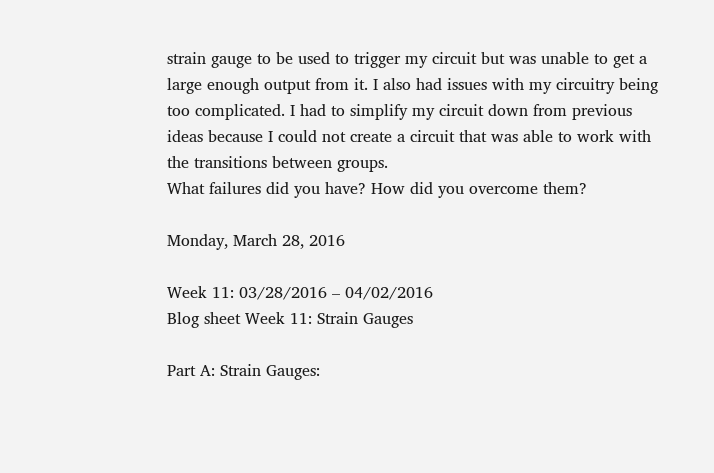strain gauge to be used to trigger my circuit but was unable to get a large enough output from it. I also had issues with my circuitry being too complicated. I had to simplify my circuit down from previous ideas because I could not create a circuit that was able to work with the transitions between groups.
What failures did you have? How did you overcome them?

Monday, March 28, 2016

Week 11: 03/28/2016 – 04/02/2016
Blog sheet Week 11: Strain Gauges

Part A: Strain Gauges: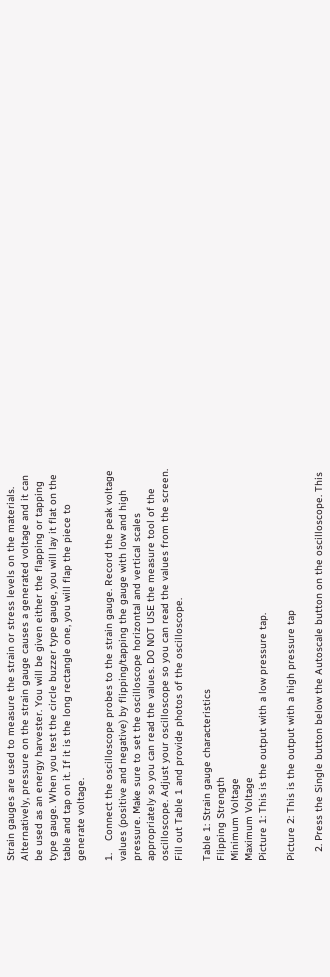Strain gauges are used to measure the strain or stress levels on the materials. Alternatively, pressure on the strain gauge causes a generated voltage and it can be used as an energy harvester. You will be given either the flapping or tapping type gauge. When you test the circle buzzer type gauge, you will lay it flat on the table and tap on it. If it is the long rectangle one, you will flap the piece to generate voltage.

1.    Connect the oscilloscope probes to the strain gauge. Record the peak voltage values (positive and negative) by flipping/tapping the gauge with low and high pressure. Make sure to set the oscilloscope horizontal and vertical scales appropriately so you can read the values. DO NOT USE the measure tool of the oscilloscope. Adjust your oscilloscope so you can read the values from the screen. Fill out Table 1 and provide photos of the oscilloscope.

Table 1: Strain gauge characteristics
Flipping Strength
Minimum Voltage
Maximum Voltage
Picture 1: This is the output with a low pressure tap.

Picture 2: This is the output with a high pressure tap

   2. Press the Single button below the Autoscale button on the oscilloscope. This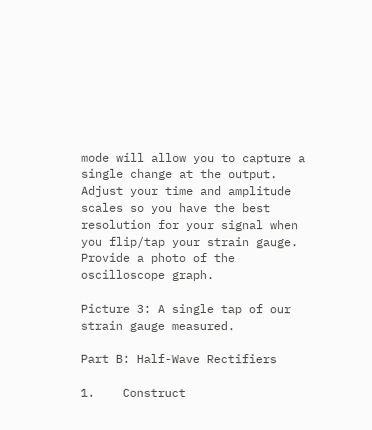mode will allow you to capture a single change at the output. Adjust your time and amplitude scales so you have the best resolution for your signal when you flip/tap your strain gauge. Provide a photo of the oscilloscope graph.

Picture 3: A single tap of our strain gauge measured.

Part B: Half-Wave Rectifiers

1.    Construct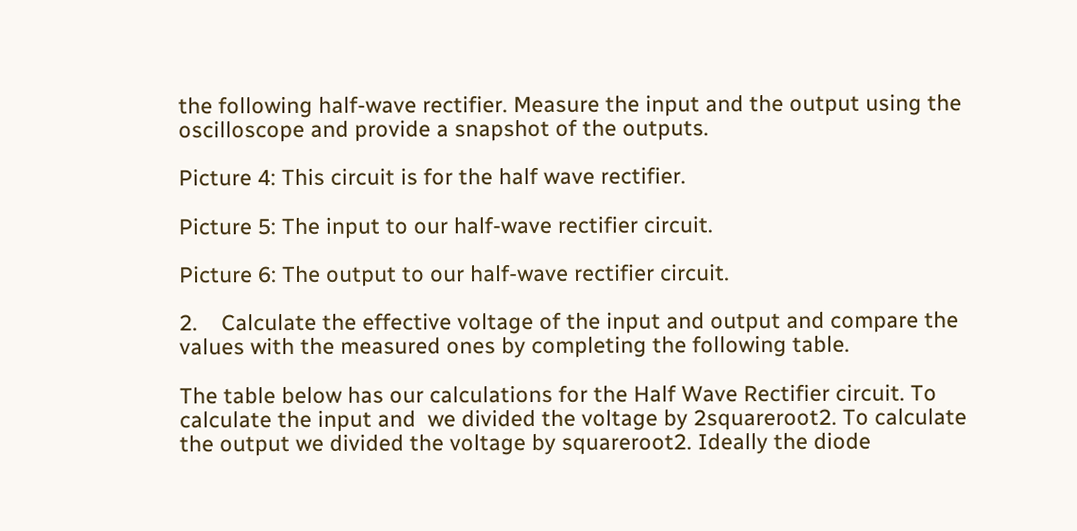the following half-wave rectifier. Measure the input and the output using the oscilloscope and provide a snapshot of the outputs.

Picture 4: This circuit is for the half wave rectifier.

Picture 5: The input to our half-wave rectifier circuit.

Picture 6: The output to our half-wave rectifier circuit.

2.    Calculate the effective voltage of the input and output and compare the values with the measured ones by completing the following table.

The table below has our calculations for the Half Wave Rectifier circuit. To calculate the input and  we divided the voltage by 2squareroot2. To calculate the output we divided the voltage by squareroot2. Ideally the diode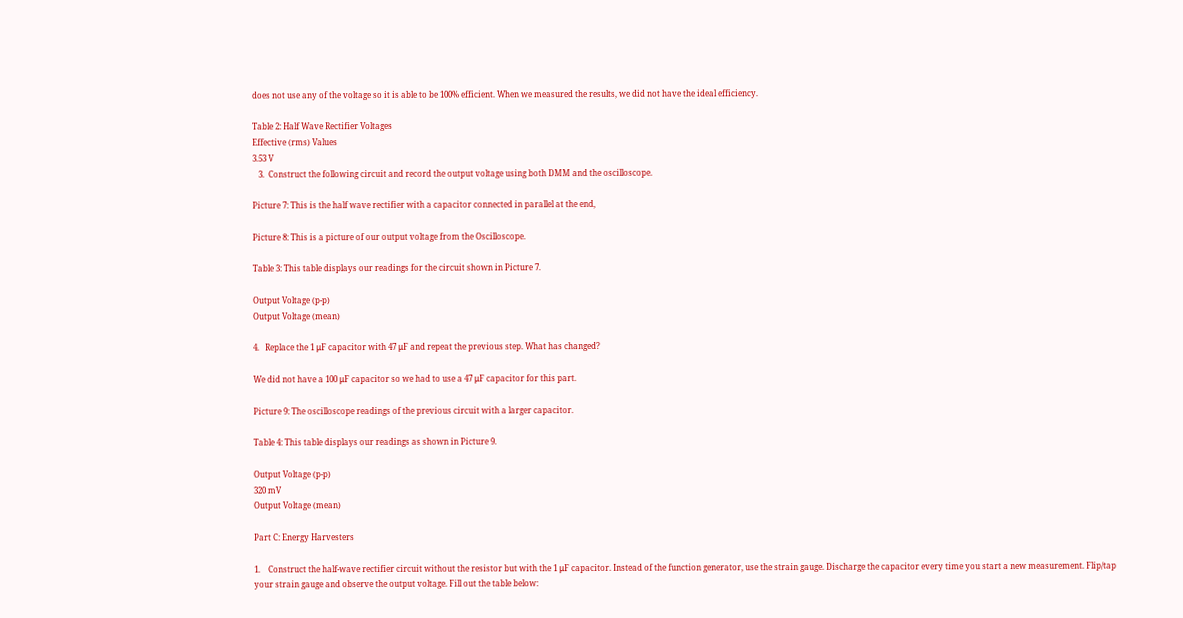does not use any of the voltage so it is able to be 100% efficient. When we measured the results, we did not have the ideal efficiency.

Table 2: Half Wave Rectifier Voltages
Effective (rms) Values
3.53 V
   3.  Construct the following circuit and record the output voltage using both DMM and the oscilloscope.

Picture 7: This is the half wave rectifier with a capacitor connected in parallel at the end,

Picture 8: This is a picture of our output voltage from the Oscilloscope.

Table 3: This table displays our readings for the circuit shown in Picture 7.

Output Voltage (p-p)
Output Voltage (mean)

4.   Replace the 1 μF capacitor with 47 μF and repeat the previous step. What has changed?

We did not have a 100 μF capacitor so we had to use a 47 μF capacitor for this part.

Picture 9: The oscilloscope readings of the previous circuit with a larger capacitor.

Table 4: This table displays our readings as shown in Picture 9.

Output Voltage (p-p)
320 mV
Output Voltage (mean)

Part C: Energy Harvesters

1.    Construct the half-wave rectifier circuit without the resistor but with the 1 μF capacitor. Instead of the function generator, use the strain gauge. Discharge the capacitor every time you start a new measurement. Flip/tap your strain gauge and observe the output voltage. Fill out the table below: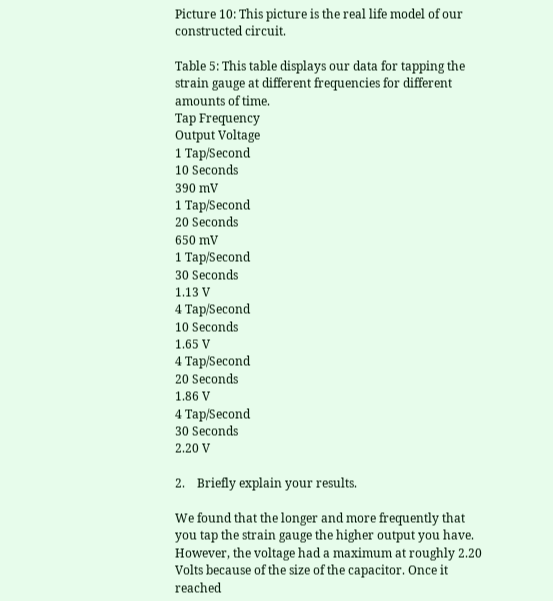Picture 10: This picture is the real life model of our constructed circuit.

Table 5: This table displays our data for tapping the strain gauge at different frequencies for different amounts of time.
Tap Frequency
Output Voltage
1 Tap/Second
10 Seconds
390 mV
1 Tap/Second
20 Seconds
650 mV
1 Tap/Second
30 Seconds
1.13 V
4 Tap/Second
10 Seconds
1.65 V
4 Tap/Second
20 Seconds
1.86 V
4 Tap/Second
30 Seconds
2.20 V

2.    Briefly explain your results.

We found that the longer and more frequently that you tap the strain gauge the higher output you have. However, the voltage had a maximum at roughly 2.20 Volts because of the size of the capacitor. Once it reached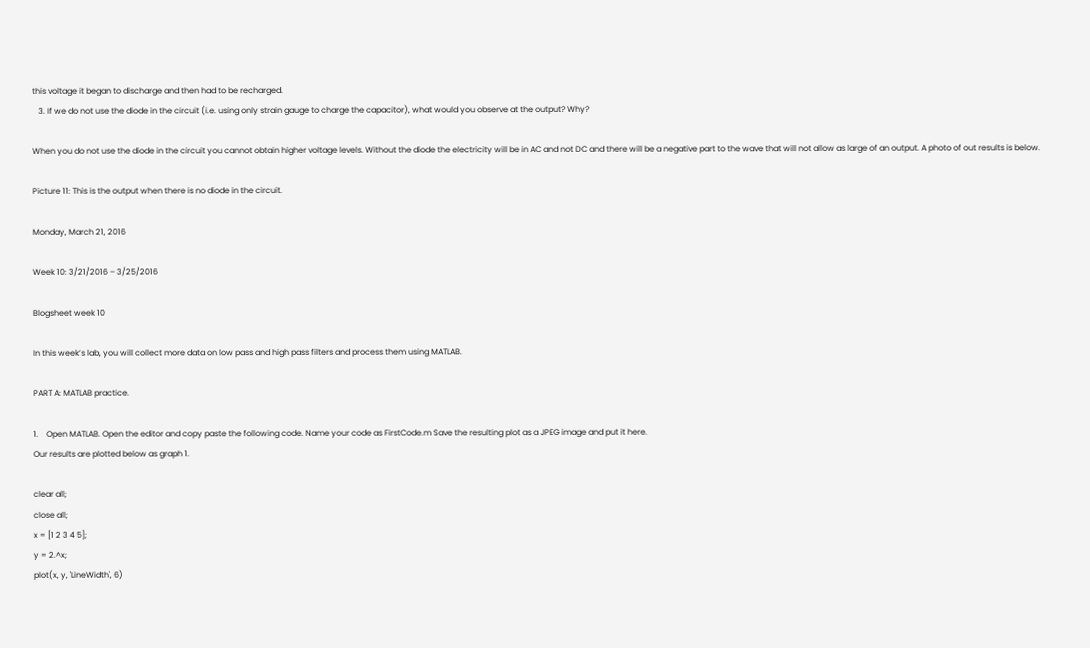this voltage it began to discharge and then had to be recharged.
   3. If we do not use the diode in the circuit (i.e. using only strain gauge to charge the capacitor), what would you observe at the output? Why?

When you do not use the diode in the circuit you cannot obtain higher voltage levels. Without the diode the electricity will be in AC and not DC and there will be a negative part to the wave that will not allow as large of an output. A photo of out results is below.

Picture 11: This is the output when there is no diode in the circuit.

Monday, March 21, 2016

Week 10: 3/21/2016 – 3/25/2016

Blogsheet week 10

In this week’s lab, you will collect more data on low pass and high pass filters and process them using MATLAB.

PART A: MATLAB practice.

1.    Open MATLAB. Open the editor and copy paste the following code. Name your code as FirstCode.m Save the resulting plot as a JPEG image and put it here.
Our results are plotted below as graph 1.

clear all;
close all;
x = [1 2 3 4 5];
y = 2.^x;
plot(x, y, 'LineWidth', 6)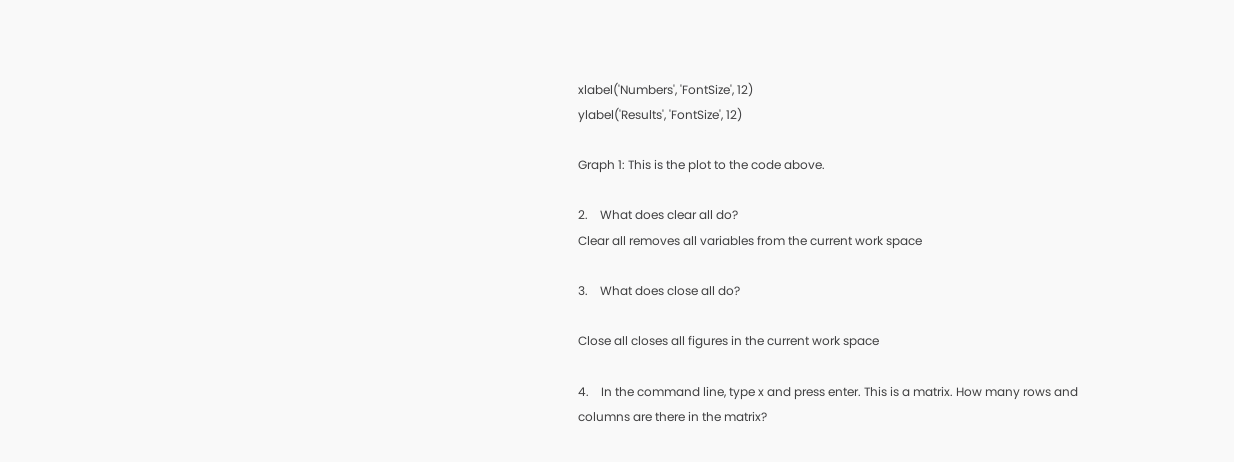xlabel('Numbers', 'FontSize', 12)
ylabel('Results', 'FontSize', 12)

Graph 1: This is the plot to the code above.

2.    What does clear all do?
Clear all removes all variables from the current work space

3.    What does close all do?

Close all closes all figures in the current work space

4.    In the command line, type x and press enter. This is a matrix. How many rows and columns are there in the matrix?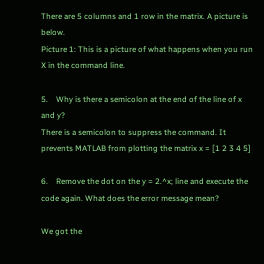There are 5 columns and 1 row in the matrix. A picture is below.
Picture 1: This is a picture of what happens when you run X in the command line.

5.    Why is there a semicolon at the end of the line of x and y?
There is a semicolon to suppress the command. It prevents MATLAB from plotting the matrix x = [1 2 3 4 5]

6.    Remove the dot on the y = 2.^x; line and execute the code again. What does the error message mean?

We got the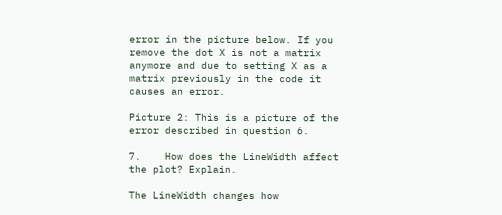error in the picture below. If you remove the dot X is not a matrix anymore and due to setting X as a matrix previously in the code it causes an error.

Picture 2: This is a picture of the error described in question 6.

7.    How does the LineWidth affect the plot? Explain.

The LineWidth changes how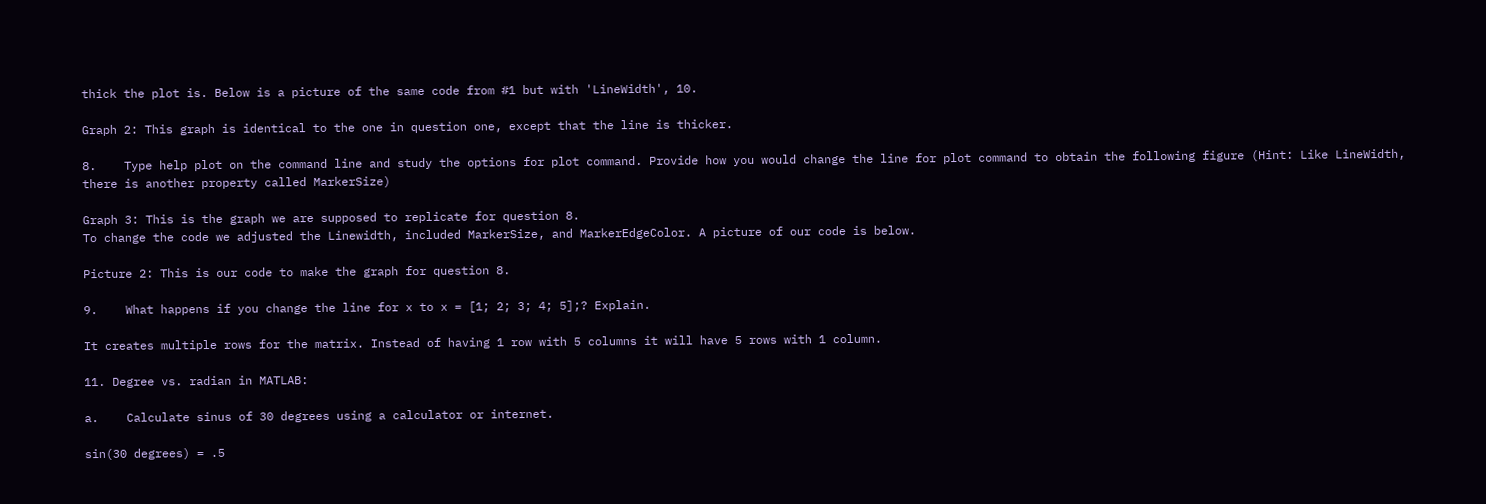thick the plot is. Below is a picture of the same code from #1 but with 'LineWidth', 10.

Graph 2: This graph is identical to the one in question one, except that the line is thicker.

8.    Type help plot on the command line and study the options for plot command. Provide how you would change the line for plot command to obtain the following figure (Hint: Like LineWidth, there is another property called MarkerSize)

Graph 3: This is the graph we are supposed to replicate for question 8.
To change the code we adjusted the Linewidth, included MarkerSize, and MarkerEdgeColor. A picture of our code is below.

Picture 2: This is our code to make the graph for question 8.

9.    What happens if you change the line for x to x = [1; 2; 3; 4; 5];? Explain.

It creates multiple rows for the matrix. Instead of having 1 row with 5 columns it will have 5 rows with 1 column.

11. Degree vs. radian in MATLAB:

a.    Calculate sinus of 30 degrees using a calculator or internet.

sin(30 degrees) = .5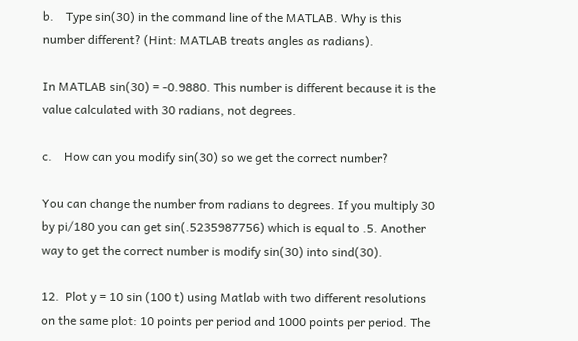b.    Type sin(30) in the command line of the MATLAB. Why is this number different? (Hint: MATLAB treats angles as radians).

In MATLAB sin(30) = -0.9880. This number is different because it is the value calculated with 30 radians, not degrees.

c.    How can you modify sin(30) so we get the correct number?

You can change the number from radians to degrees. If you multiply 30 by pi/180 you can get sin(.5235987756) which is equal to .5. Another way to get the correct number is modify sin(30) into sind(30).

12.  Plot y = 10 sin (100 t) using Matlab with two different resolutions on the same plot: 10 points per period and 1000 points per period. The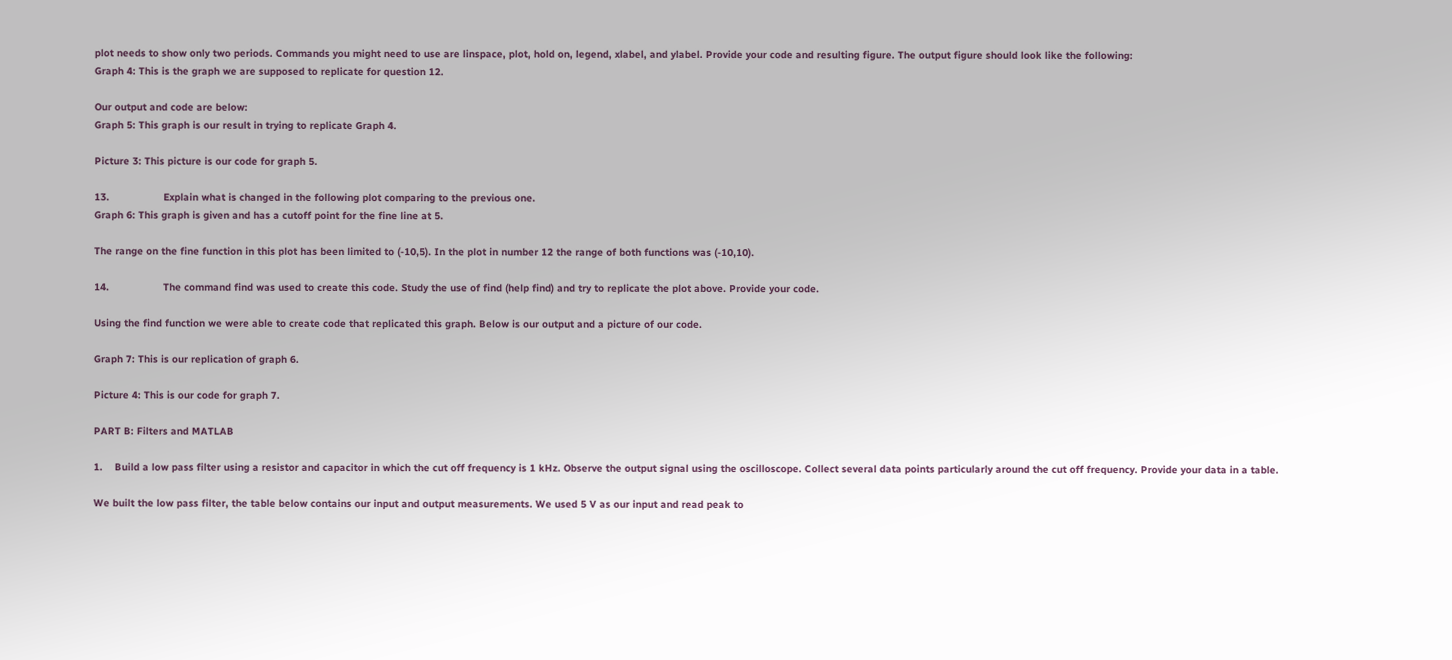plot needs to show only two periods. Commands you might need to use are linspace, plot, hold on, legend, xlabel, and ylabel. Provide your code and resulting figure. The output figure should look like the following:
Graph 4: This is the graph we are supposed to replicate for question 12.

Our output and code are below:
Graph 5: This graph is our result in trying to replicate Graph 4.

Picture 3: This picture is our code for graph 5.

13.                  Explain what is changed in the following plot comparing to the previous one.
Graph 6: This graph is given and has a cutoff point for the fine line at 5.

The range on the fine function in this plot has been limited to (-10,5). In the plot in number 12 the range of both functions was (-10,10).

14.                  The command find was used to create this code. Study the use of find (help find) and try to replicate the plot above. Provide your code.

Using the find function we were able to create code that replicated this graph. Below is our output and a picture of our code.

Graph 7: This is our replication of graph 6.

Picture 4: This is our code for graph 7.

PART B: Filters and MATLAB

1.    Build a low pass filter using a resistor and capacitor in which the cut off frequency is 1 kHz. Observe the output signal using the oscilloscope. Collect several data points particularly around the cut off frequency. Provide your data in a table.

We built the low pass filter, the table below contains our input and output measurements. We used 5 V as our input and read peak to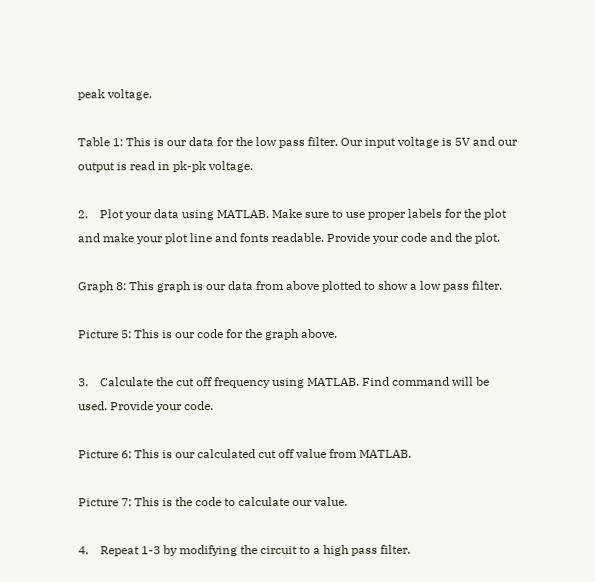peak voltage.

Table 1: This is our data for the low pass filter. Our input voltage is 5V and our output is read in pk-pk voltage.

2.    Plot your data using MATLAB. Make sure to use proper labels for the plot and make your plot line and fonts readable. Provide your code and the plot.

Graph 8: This graph is our data from above plotted to show a low pass filter.

Picture 5: This is our code for the graph above.

3.    Calculate the cut off frequency using MATLAB. Find command will be used. Provide your code.

Picture 6: This is our calculated cut off value from MATLAB.

Picture 7: This is the code to calculate our value.

4.    Repeat 1-3 by modifying the circuit to a high pass filter.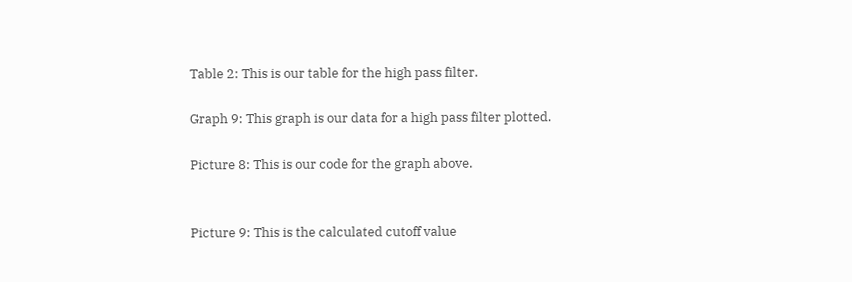Table 2: This is our table for the high pass filter.

Graph 9: This graph is our data for a high pass filter plotted.

Picture 8: This is our code for the graph above.


Picture 9: This is the calculated cutoff value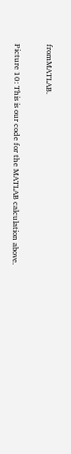fromMATLAB.

Picture 10: This is our code for the MATLAB calculation above.